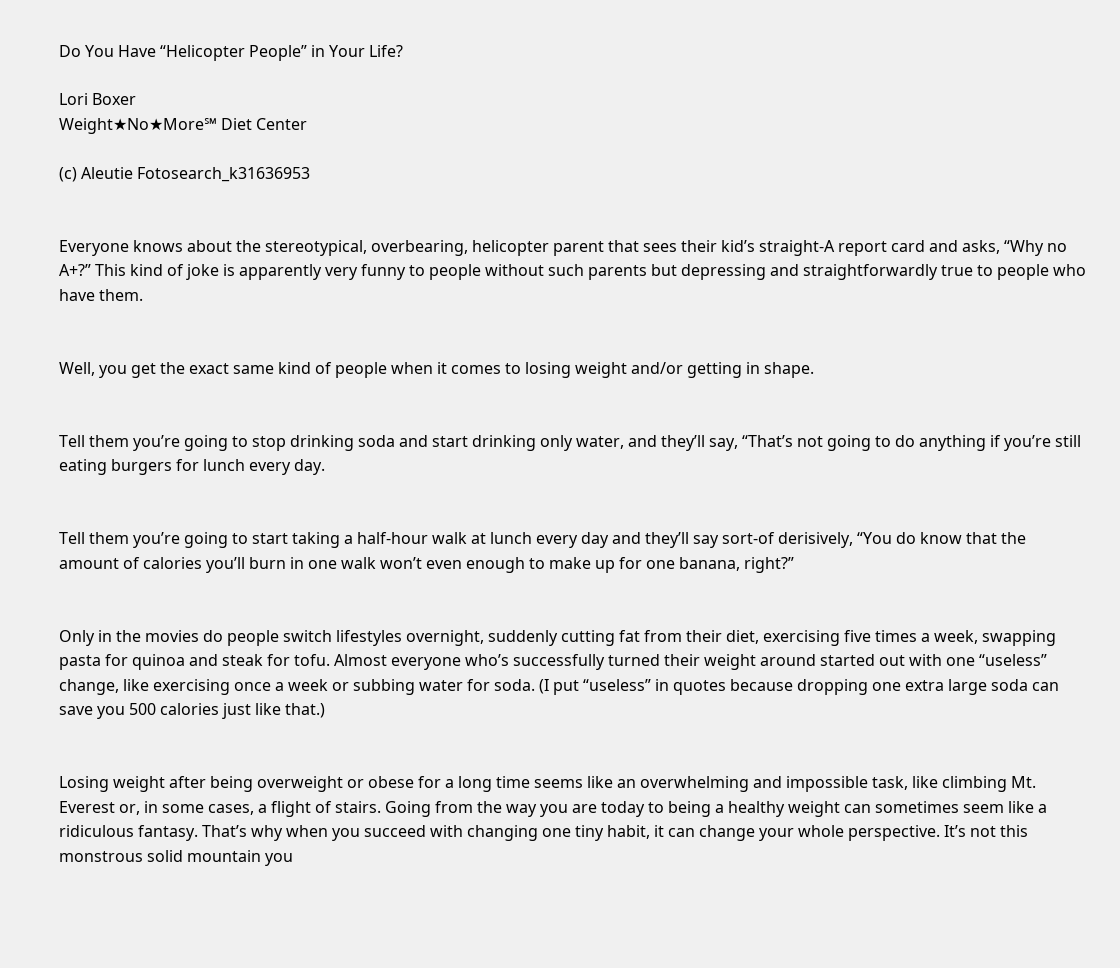Do You Have “Helicopter People” in Your Life?

Lori Boxer
Weight★No★More℠ Diet Center

(c) Aleutie Fotosearch_k31636953


Everyone knows about the stereotypical, overbearing, helicopter parent that sees their kid’s straight-A report card and asks, “Why no A+?” This kind of joke is apparently very funny to people without such parents but depressing and straightforwardly true to people who have them.


Well, you get the exact same kind of people when it comes to losing weight and/or getting in shape.


Tell them you’re going to stop drinking soda and start drinking only water, and they’ll say, “That’s not going to do anything if you’re still eating burgers for lunch every day.


Tell them you’re going to start taking a half-hour walk at lunch every day and they’ll say sort-of derisively, “You do know that the amount of calories you’ll burn in one walk won’t even enough to make up for one banana, right?”


Only in the movies do people switch lifestyles overnight, suddenly cutting fat from their diet, exercising five times a week, swapping pasta for quinoa and steak for tofu. Almost everyone who’s successfully turned their weight around started out with one “useless” change, like exercising once a week or subbing water for soda. (I put “useless” in quotes because dropping one extra large soda can save you 500 calories just like that.)


Losing weight after being overweight or obese for a long time seems like an overwhelming and impossible task, like climbing Mt. Everest or, in some cases, a flight of stairs. Going from the way you are today to being a healthy weight can sometimes seem like a ridiculous fantasy. That’s why when you succeed with changing one tiny habit, it can change your whole perspective. It’s not this monstrous solid mountain you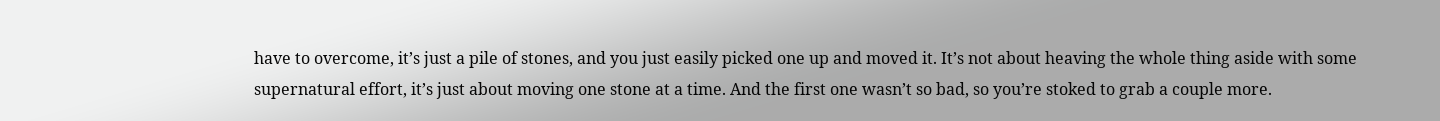have to overcome, it’s just a pile of stones, and you just easily picked one up and moved it. It’s not about heaving the whole thing aside with some supernatural effort, it’s just about moving one stone at a time. And the first one wasn’t so bad, so you’re stoked to grab a couple more.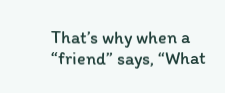That’s why when a “friend” says, “What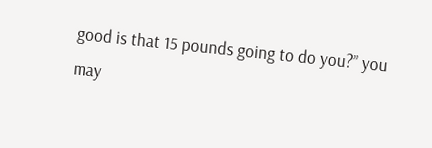good is that 15 pounds going to do you?” you may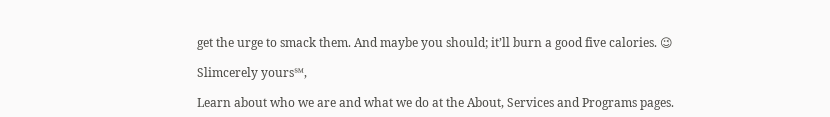get the urge to smack them. And maybe you should; it’ll burn a good five calories. 😉

Slimcerely yours℠,

Learn about who we are and what we do at the About, Services and Programs pages.